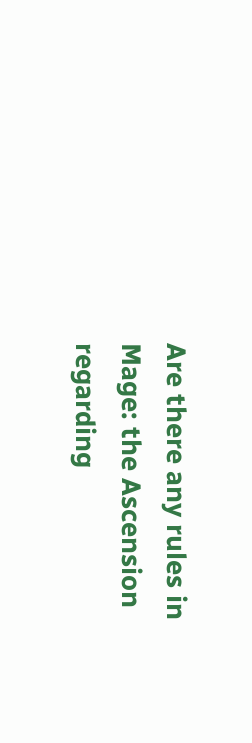Are there any rules in Mage: the Ascension regarding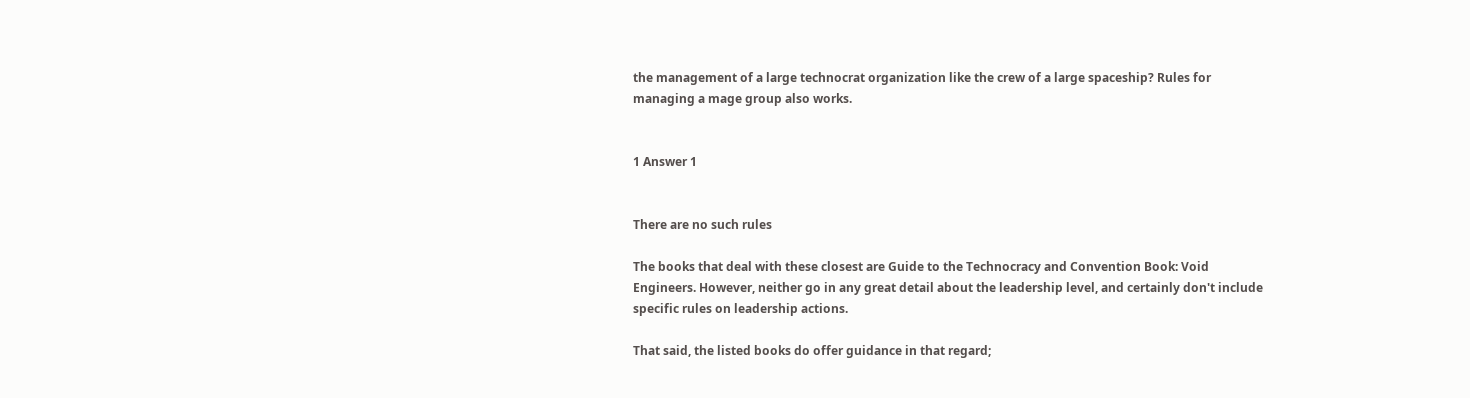the management of a large technocrat organization like the crew of a large spaceship? Rules for managing a mage group also works.


1 Answer 1


There are no such rules

The books that deal with these closest are Guide to the Technocracy and Convention Book: Void Engineers. However, neither go in any great detail about the leadership level, and certainly don't include specific rules on leadership actions.

That said, the listed books do offer guidance in that regard;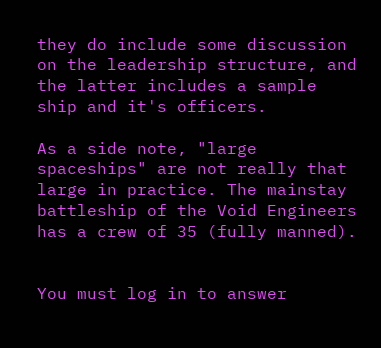they do include some discussion on the leadership structure, and the latter includes a sample ship and it's officers.

As a side note, "large spaceships" are not really that large in practice. The mainstay battleship of the Void Engineers has a crew of 35 (fully manned).


You must log in to answer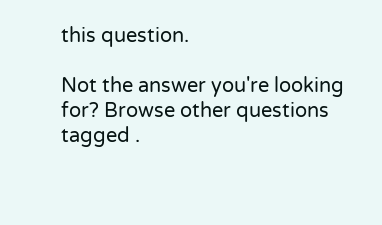this question.

Not the answer you're looking for? Browse other questions tagged .